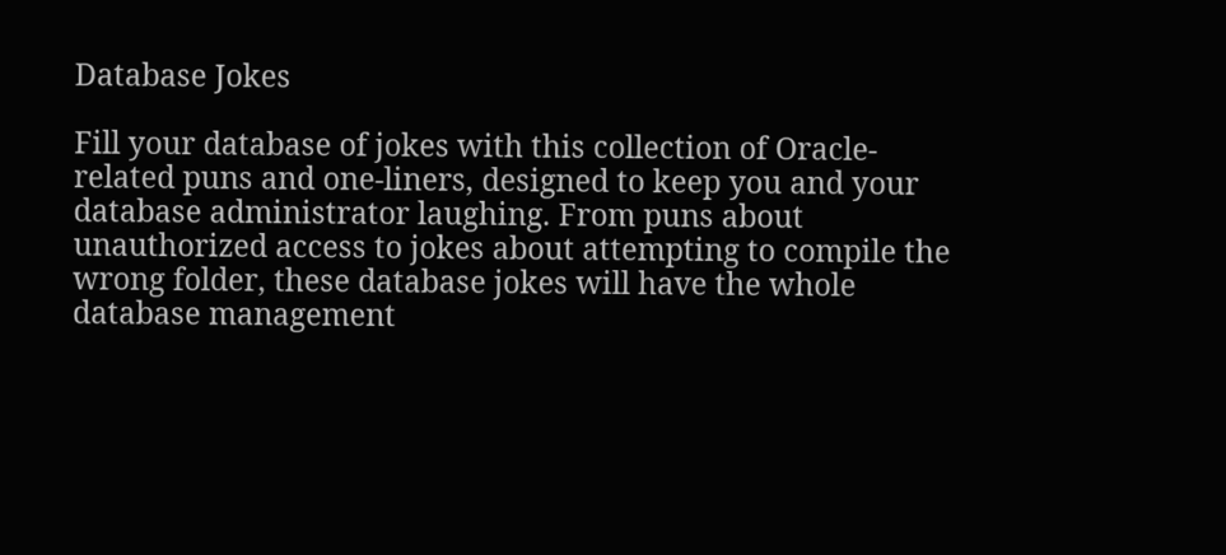Database Jokes

Fill your database of jokes with this collection of Oracle-related puns and one-liners, designed to keep you and your database administrator laughing. From puns about unauthorized access to jokes about attempting to compile the wrong folder, these database jokes will have the whole database management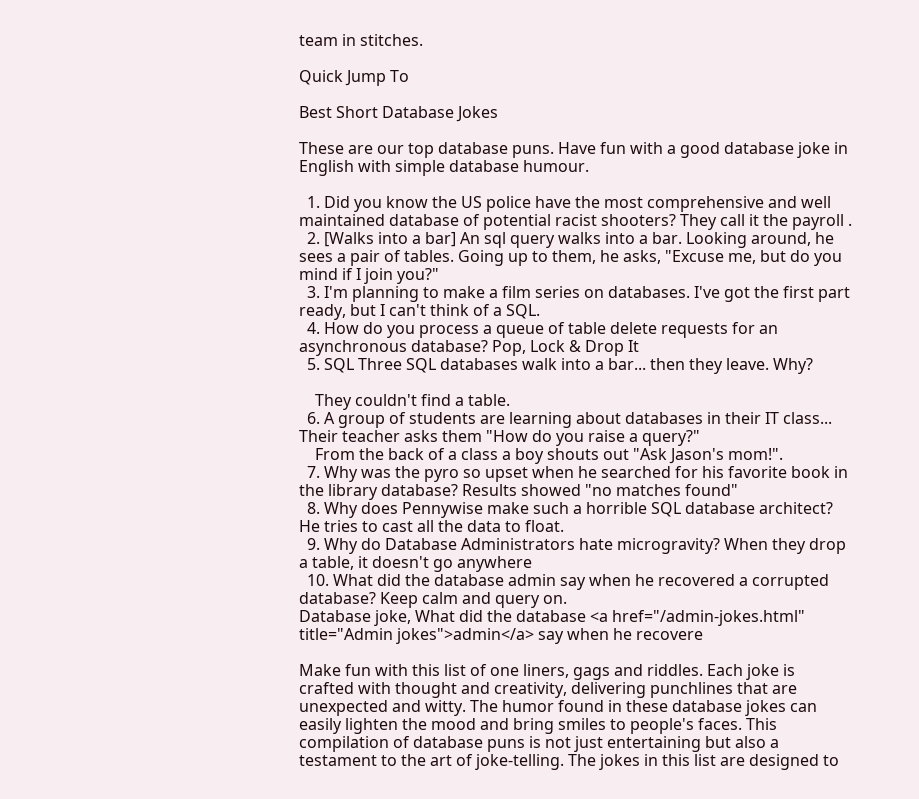team in stitches.

Quick Jump To

Best Short Database Jokes

These are our top database puns. Have fun with a good database joke in English with simple database humour.

  1. Did you know the US police have the most comprehensive and well maintained database of potential racist shooters? They call it the payroll .
  2. [Walks into a bar] An sql query walks into a bar. Looking around, he sees a pair of tables. Going up to them, he asks, "Excuse me, but do you mind if I join you?"
  3. I'm planning to make a film series on databases. I've got the first part ready, but I can't think of a SQL.
  4. How do you process a queue of table delete requests for an asynchronous database? Pop, Lock & Drop It
  5. SQL Three SQL databases walk into a bar... then they leave. Why?

    They couldn't find a table.
  6. A group of students are learning about databases in their IT class... Their teacher asks them "How do you raise a query?"
    From the back of a class a boy shouts out "Ask Jason's mom!".
  7. Why was the pyro so upset when he searched for his favorite book in the library database? Results showed "no matches found"
  8. Why does Pennywise make such a horrible SQL database architect? He tries to cast all the data to float.
  9. Why do Database Administrators hate microgravity? When they drop a table, it doesn't go anywhere
  10. What did the database admin say when he recovered a corrupted database? Keep calm and query on.
Database joke, What did the database <a href="/admin-jokes.html" title="Admin jokes">admin</a> say when he recovere

Make fun with this list of one liners, gags and riddles. Each joke is crafted with thought and creativity, delivering punchlines that are unexpected and witty. The humor found in these database jokes can easily lighten the mood and bring smiles to people's faces. This compilation of database puns is not just entertaining but also a testament to the art of joke-telling. The jokes in this list are designed to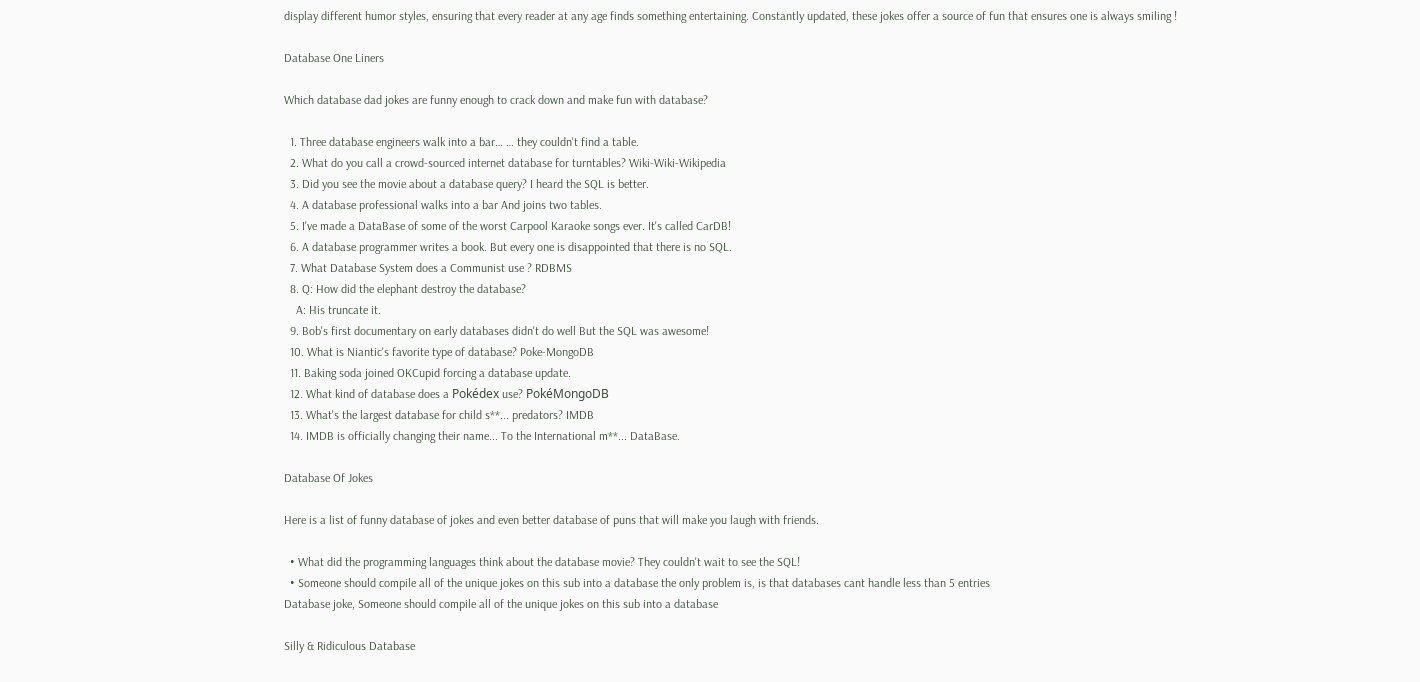display different humor styles, ensuring that every reader at any age finds something entertaining. Constantly updated, these jokes offer a source of fun that ensures one is always smiling !

Database One Liners

Which database dad jokes are funny enough to crack down and make fun with database?

  1. Three database engineers walk into a bar… … they couldn't find a table.
  2. What do you call a crowd-sourced internet database for turntables? Wiki-Wiki-Wikipedia
  3. Did you see the movie about a database query? I heard the SQL is better.
  4. A database professional walks into a bar And joins two tables.
  5. I've made a DataBase of some of the worst Carpool Karaoke songs ever. It's called CarDB!
  6. A database programmer writes a book. But every one is disappointed that there is no SQL.
  7. What Database System does a Communist use ? RDBMS
  8. Q: How did the elephant destroy the database?
    A: His truncate it.
  9. Bob's first documentary on early databases didn't do well But the SQL was awesome!
  10. What is Niantic's favorite type of database? Poke-MongoDB
  11. Baking soda joined OKCupid forcing a database update.
  12. What kind of database does a Pokédex use? PokéMongoDB
  13. What's the largest database for child s**... predators? IMDB
  14. IMDB is officially changing their name... To the International m**... DataBase.

Database Of Jokes

Here is a list of funny database of jokes and even better database of puns that will make you laugh with friends.

  • What did the programming languages think about the database movie? They couldn't wait to see the SQL!
  • Someone should compile all of the unique jokes on this sub into a database the only problem is, is that databases cant handle less than 5 entries
Database joke, Someone should compile all of the unique jokes on this sub into a database

Silly & Ridiculous Database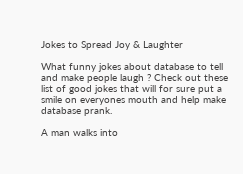Jokes to Spread Joy & Laughter

What funny jokes about database to tell and make people laugh ? Check out these list of good jokes that will for sure put a smile on everyones mouth and help make database prank.

A man walks into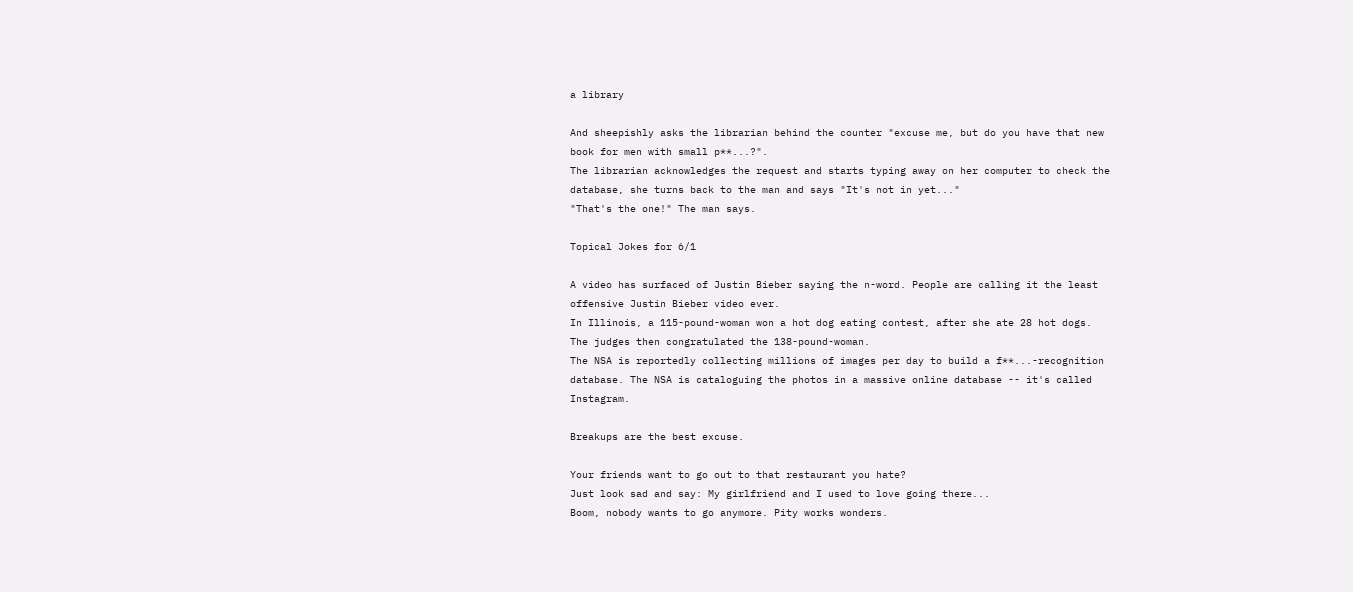a library

And sheepishly asks the librarian behind the counter "excuse me, but do you have that new book for men with small p**...?".
The librarian acknowledges the request and starts typing away on her computer to check the database, she turns back to the man and says "It's not in yet..."
"That's the one!" The man says.

Topical Jokes for 6/1

A video has surfaced of Justin Bieber saying the n-word. People are calling it the least offensive Justin Bieber video ever.
In Illinois, a 115-pound-woman won a hot dog eating contest, after she ate 28 hot dogs. The judges then congratulated the 138-pound-woman.
The NSA is reportedly collecting millions of images per day to build a f**...-recognition database. The NSA is cataloguing the photos in a massive online database -- it's called Instagram.

Breakups are the best excuse.

Your friends want to go out to that restaurant you hate?
Just look sad and say: My girlfriend and I used to love going there...
Boom, nobody wants to go anymore. Pity works wonders.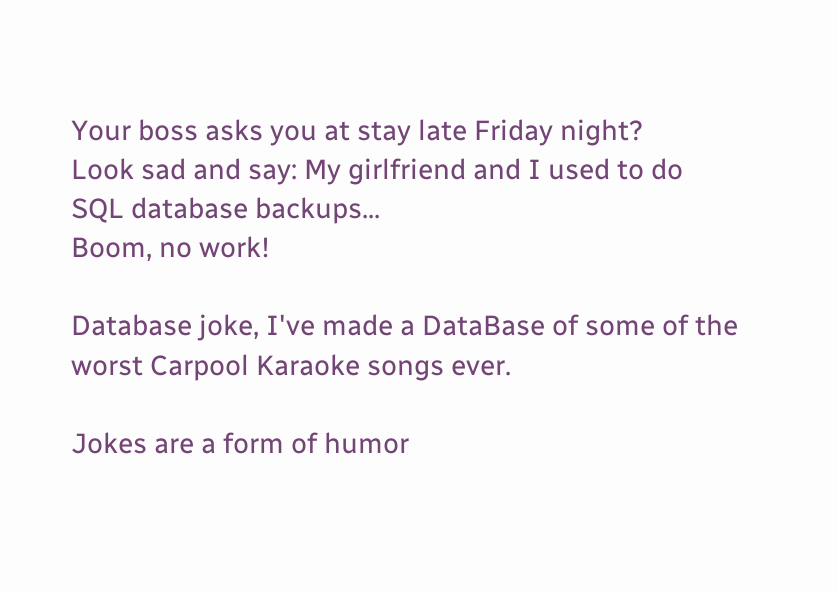Your boss asks you at stay late Friday night?
Look sad and say: My girlfriend and I used to do SQL database backups...
Boom, no work!

Database joke, I've made a DataBase of some of the worst Carpool Karaoke songs ever.

Jokes are a form of humor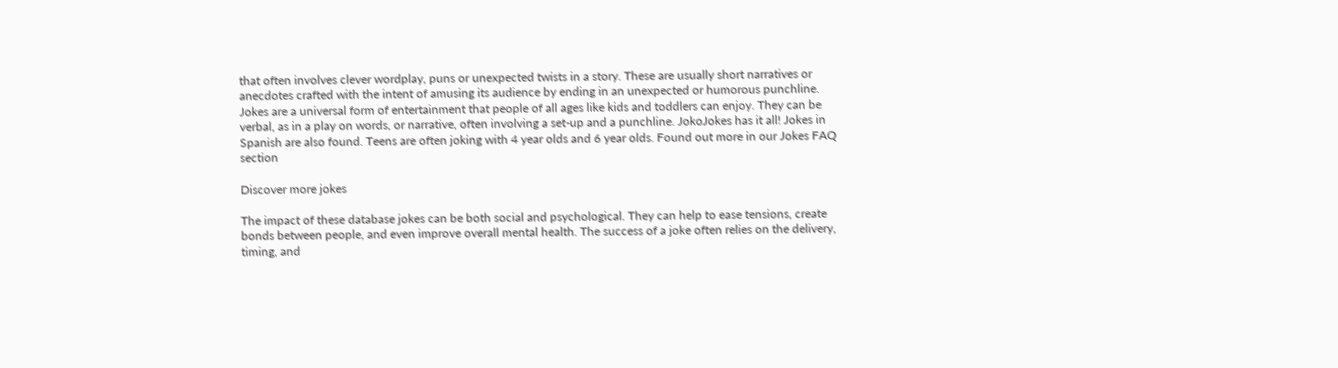that often involves clever wordplay, puns or unexpected twists in a story. These are usually short narratives or anecdotes crafted with the intent of amusing its audience by ending in an unexpected or humorous punchline. Jokes are a universal form of entertainment that people of all ages like kids and toddlers can enjoy. They can be verbal, as in a play on words, or narrative, often involving a set-up and a punchline. JokoJokes has it all! Jokes in Spanish are also found. Teens are often joking with 4 year olds and 6 year olds. Found out more in our Jokes FAQ section

Discover more jokes

The impact of these database jokes can be both social and psychological. They can help to ease tensions, create bonds between people, and even improve overall mental health. The success of a joke often relies on the delivery, timing, and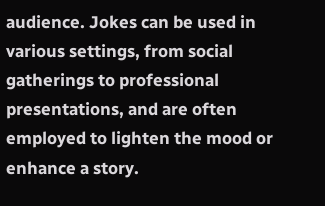audience. Jokes can be used in various settings, from social gatherings to professional presentations, and are often employed to lighten the mood or enhance a story.